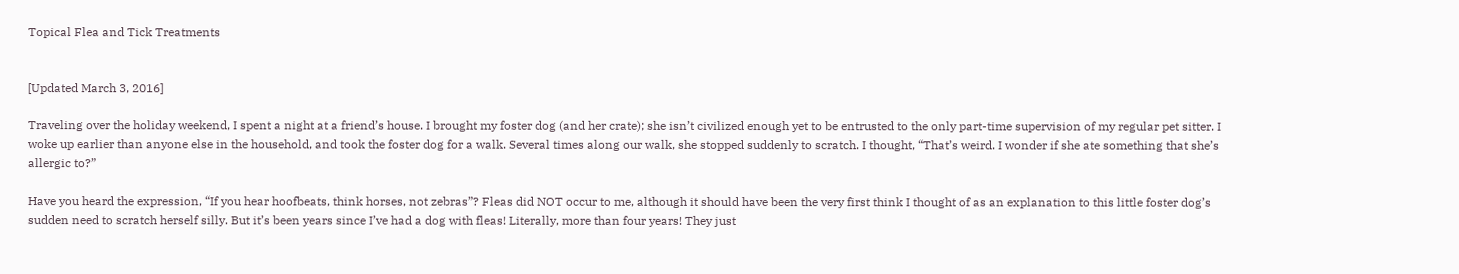Topical Flea and Tick Treatments


[Updated March 3, 2016]

Traveling over the holiday weekend, I spent a night at a friend’s house. I brought my foster dog (and her crate); she isn’t civilized enough yet to be entrusted to the only part-time supervision of my regular pet sitter. I woke up earlier than anyone else in the household, and took the foster dog for a walk. Several times along our walk, she stopped suddenly to scratch. I thought, “That’s weird. I wonder if she ate something that she’s allergic to?”

Have you heard the expression, “If you hear hoofbeats, think horses, not zebras”? Fleas did NOT occur to me, although it should have been the very first think I thought of as an explanation to this little foster dog’s sudden need to scratch herself silly. But it’s been years since I’ve had a dog with fleas! Literally, more than four years! They just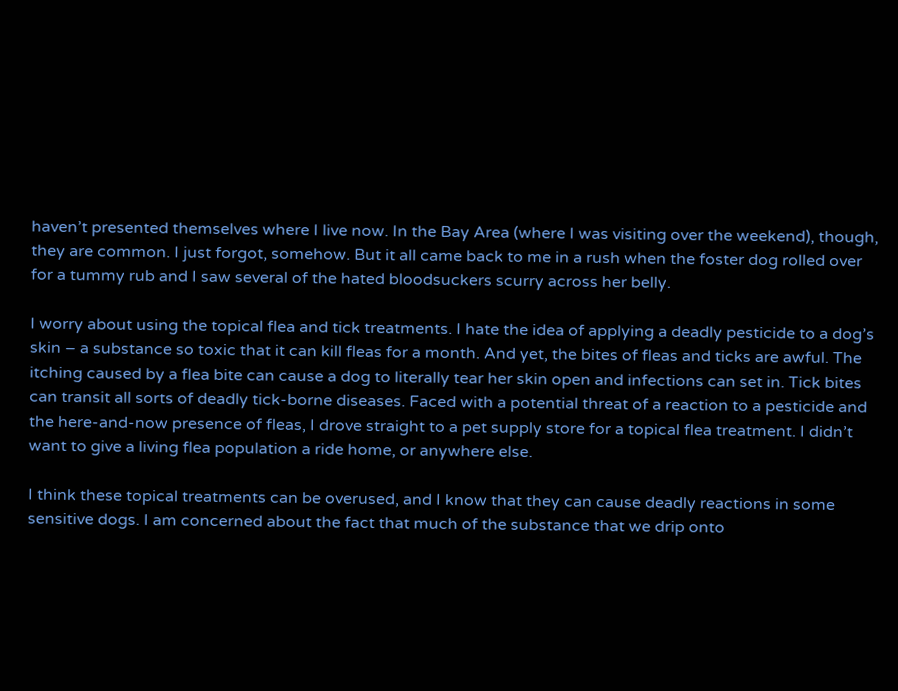haven’t presented themselves where I live now. In the Bay Area (where I was visiting over the weekend), though, they are common. I just forgot, somehow. But it all came back to me in a rush when the foster dog rolled over for a tummy rub and I saw several of the hated bloodsuckers scurry across her belly.

I worry about using the topical flea and tick treatments. I hate the idea of applying a deadly pesticide to a dog’s skin – a substance so toxic that it can kill fleas for a month. And yet, the bites of fleas and ticks are awful. The itching caused by a flea bite can cause a dog to literally tear her skin open and infections can set in. Tick bites can transit all sorts of deadly tick-borne diseases. Faced with a potential threat of a reaction to a pesticide and the here-and-now presence of fleas, I drove straight to a pet supply store for a topical flea treatment. I didn’t want to give a living flea population a ride home, or anywhere else.

I think these topical treatments can be overused, and I know that they can cause deadly reactions in some sensitive dogs. I am concerned about the fact that much of the substance that we drip onto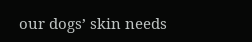our dogs’ skin needs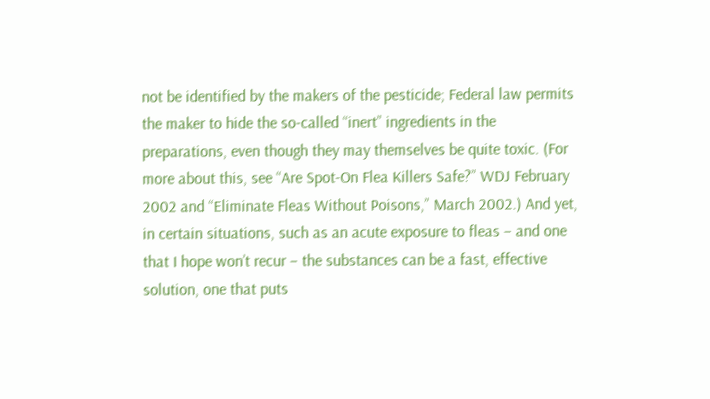not be identified by the makers of the pesticide; Federal law permits the maker to hide the so-called “inert” ingredients in the preparations, even though they may themselves be quite toxic. (For more about this, see “Are Spot-On Flea Killers Safe?” WDJ February 2002 and “Eliminate Fleas Without Poisons,” March 2002.) And yet, in certain situations, such as an acute exposure to fleas – and one that I hope won’t recur – the substances can be a fast, effective solution, one that puts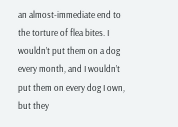an almost-immediate end to the torture of flea bites. I wouldn’t put them on a dog every month, and I wouldn’t put them on every dog I own, but they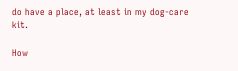do have a place, at least in my dog-care kit.

How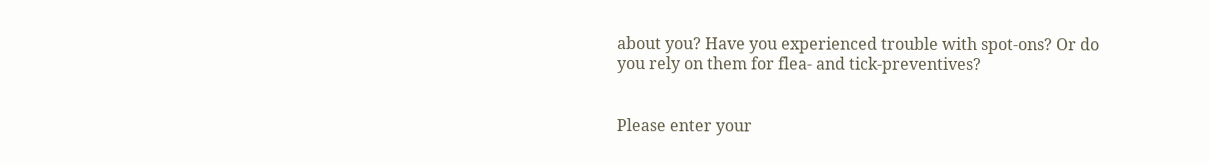about you? Have you experienced trouble with spot-ons? Or do you rely on them for flea- and tick-preventives?


Please enter your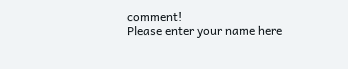comment!
Please enter your name here